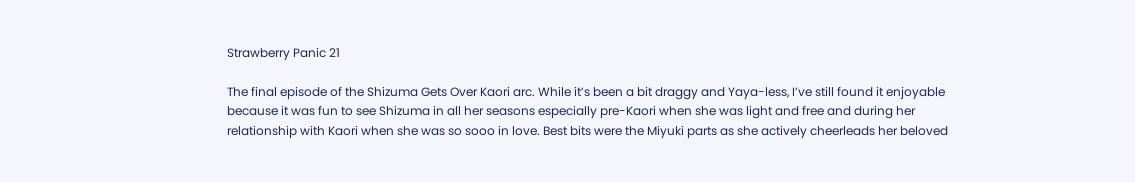Strawberry Panic 21

The final episode of the Shizuma Gets Over Kaori arc. While it’s been a bit draggy and Yaya-less, I’ve still found it enjoyable because it was fun to see Shizuma in all her seasons especially pre-Kaori when she was light and free and during her relationship with Kaori when she was so sooo in love. Best bits were the Miyuki parts as she actively cheerleads her beloved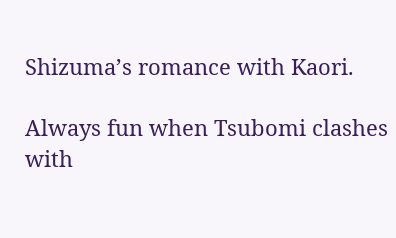Shizuma’s romance with Kaori.

Always fun when Tsubomi clashes with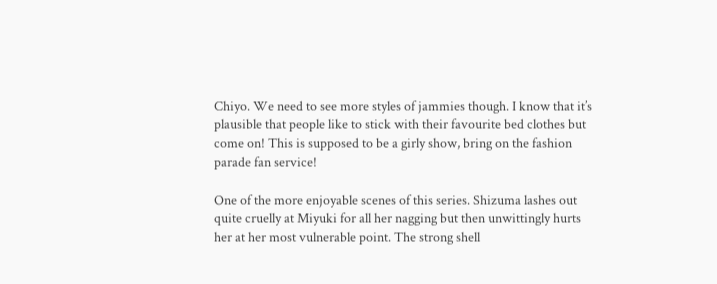Chiyo. We need to see more styles of jammies though. I know that it’s plausible that people like to stick with their favourite bed clothes but come on! This is supposed to be a girly show, bring on the fashion parade fan service!

One of the more enjoyable scenes of this series. Shizuma lashes out quite cruelly at Miyuki for all her nagging but then unwittingly hurts her at her most vulnerable point. The strong shell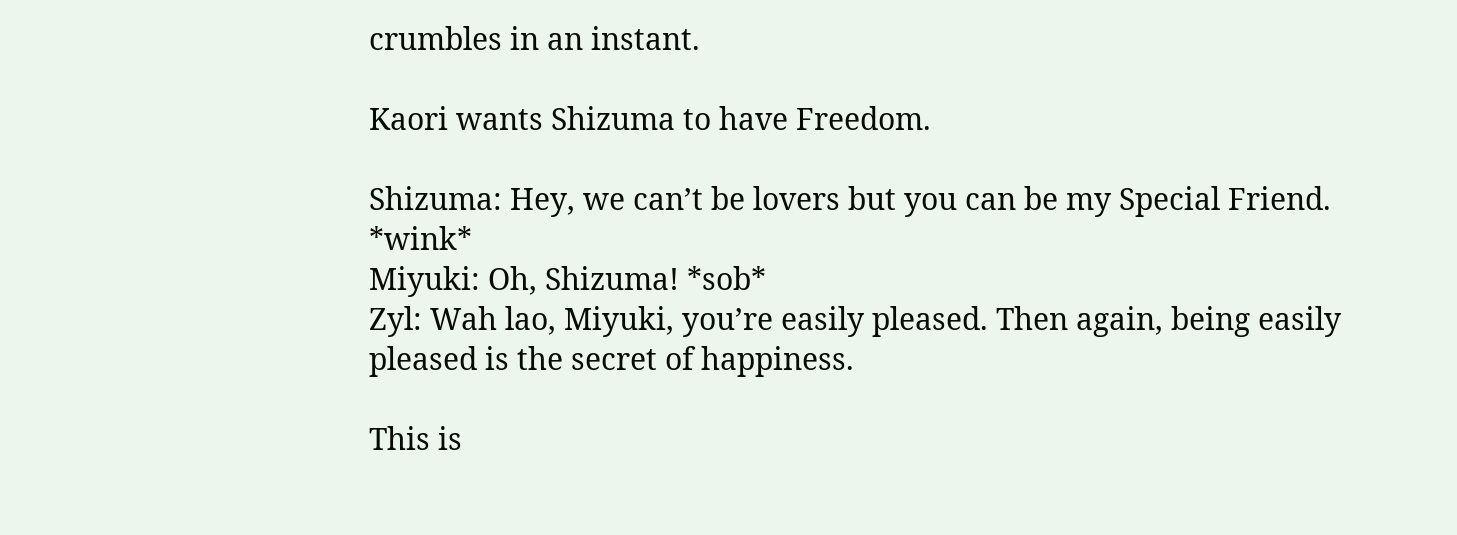crumbles in an instant.

Kaori wants Shizuma to have Freedom.

Shizuma: Hey, we can’t be lovers but you can be my Special Friend. *wink*
Miyuki: Oh, Shizuma! *sob*
Zyl: Wah lao, Miyuki, you’re easily pleased. Then again, being easily pleased is the secret of happiness.

This is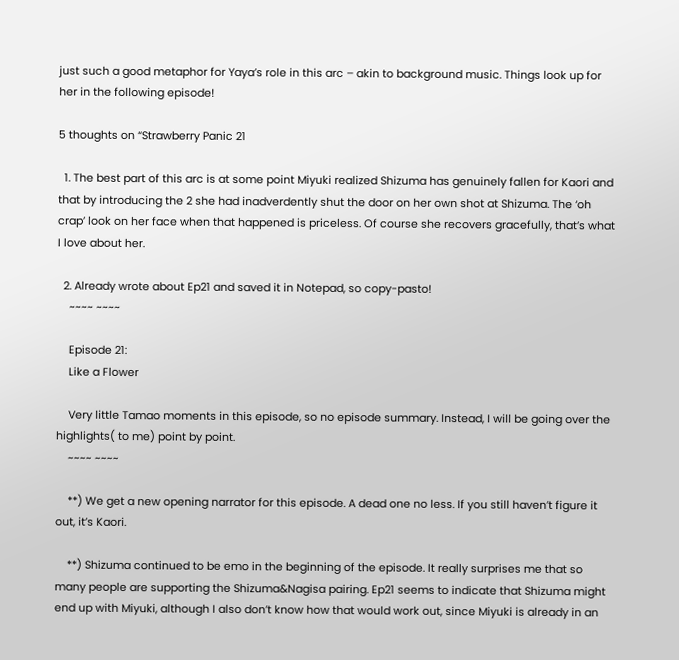just such a good metaphor for Yaya’s role in this arc – akin to background music. Things look up for her in the following episode!

5 thoughts on “Strawberry Panic 21

  1. The best part of this arc is at some point Miyuki realized Shizuma has genuinely fallen for Kaori and that by introducing the 2 she had inadverdently shut the door on her own shot at Shizuma. The ‘oh crap’ look on her face when that happened is priceless. Of course she recovers gracefully, that’s what I love about her.

  2. Already wrote about Ep21 and saved it in Notepad, so copy-pasto!
    ~~~~ ~~~~

    Episode 21:
    Like a Flower

    Very little Tamao moments in this episode, so no episode summary. Instead, I will be going over the highlights( to me) point by point.
    ~~~~ ~~~~

    **) We get a new opening narrator for this episode. A dead one no less. If you still haven’t figure it out, it’s Kaori.

    **) Shizuma continued to be emo in the beginning of the episode. It really surprises me that so many people are supporting the Shizuma&Nagisa pairing. Ep21 seems to indicate that Shizuma might end up with Miyuki, although I also don’t know how that would work out, since Miyuki is already in an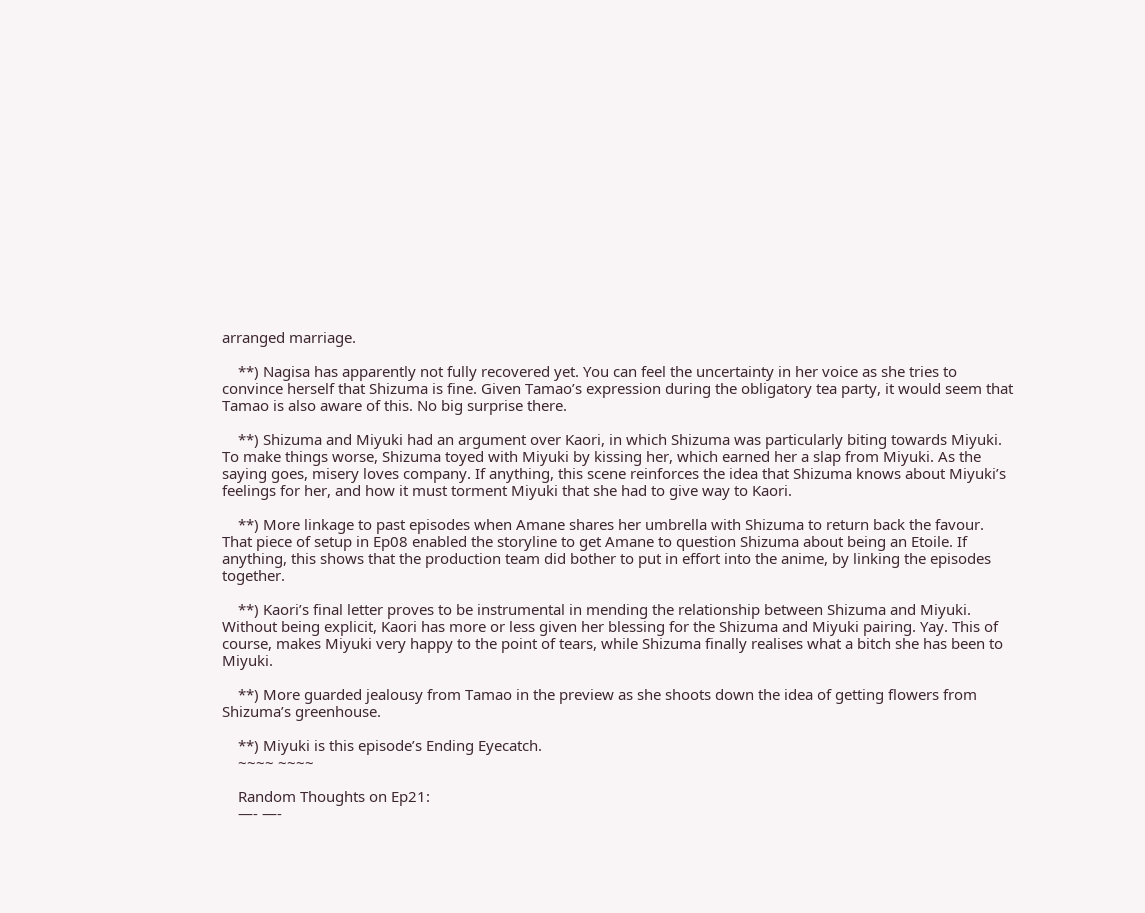arranged marriage.

    **) Nagisa has apparently not fully recovered yet. You can feel the uncertainty in her voice as she tries to convince herself that Shizuma is fine. Given Tamao’s expression during the obligatory tea party, it would seem that Tamao is also aware of this. No big surprise there.

    **) Shizuma and Miyuki had an argument over Kaori, in which Shizuma was particularly biting towards Miyuki. To make things worse, Shizuma toyed with Miyuki by kissing her, which earned her a slap from Miyuki. As the saying goes, misery loves company. If anything, this scene reinforces the idea that Shizuma knows about Miyuki’s feelings for her, and how it must torment Miyuki that she had to give way to Kaori.

    **) More linkage to past episodes when Amane shares her umbrella with Shizuma to return back the favour. That piece of setup in Ep08 enabled the storyline to get Amane to question Shizuma about being an Etoile. If anything, this shows that the production team did bother to put in effort into the anime, by linking the episodes together.

    **) Kaori’s final letter proves to be instrumental in mending the relationship between Shizuma and Miyuki. Without being explicit, Kaori has more or less given her blessing for the Shizuma and Miyuki pairing. Yay. This of course, makes Miyuki very happy to the point of tears, while Shizuma finally realises what a bitch she has been to Miyuki.

    **) More guarded jealousy from Tamao in the preview as she shoots down the idea of getting flowers from Shizuma’s greenhouse.

    **) Miyuki is this episode’s Ending Eyecatch.
    ~~~~ ~~~~

    Random Thoughts on Ep21:
    —- —-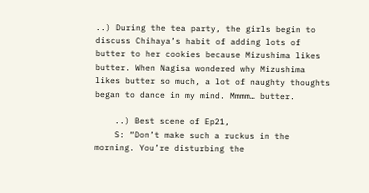..) During the tea party, the girls begin to discuss Chihaya’s habit of adding lots of butter to her cookies because Mizushima likes butter. When Nagisa wondered why Mizushima likes butter so much, a lot of naughty thoughts began to dance in my mind. Mmmm… butter.

    ..) Best scene of Ep21,
    S: “Don’t make such a ruckus in the morning. You’re disturbing the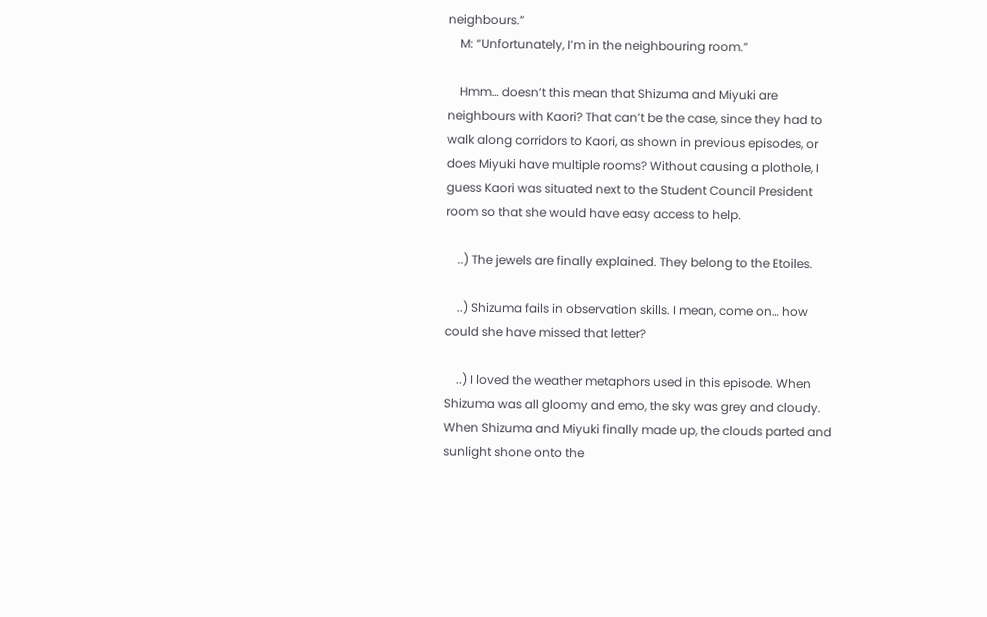neighbours.”
    M: “Unfortunately, I’m in the neighbouring room.”

    Hmm… doesn’t this mean that Shizuma and Miyuki are neighbours with Kaori? That can’t be the case, since they had to walk along corridors to Kaori, as shown in previous episodes, or does Miyuki have multiple rooms? Without causing a plothole, I guess Kaori was situated next to the Student Council President room so that she would have easy access to help.

    ..) The jewels are finally explained. They belong to the Etoiles.

    ..) Shizuma fails in observation skills. I mean, come on… how could she have missed that letter?

    ..) I loved the weather metaphors used in this episode. When Shizuma was all gloomy and emo, the sky was grey and cloudy. When Shizuma and Miyuki finally made up, the clouds parted and sunlight shone onto the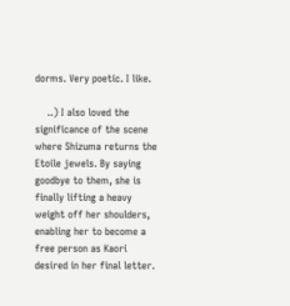dorms. Very poetic. I like.

    ..) I also loved the significance of the scene where Shizuma returns the Etoile jewels. By saying goodbye to them, she is finally lifting a heavy weight off her shoulders, enabling her to become a free person as Kaori desired in her final letter.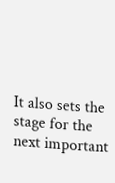It also sets the stage for the next important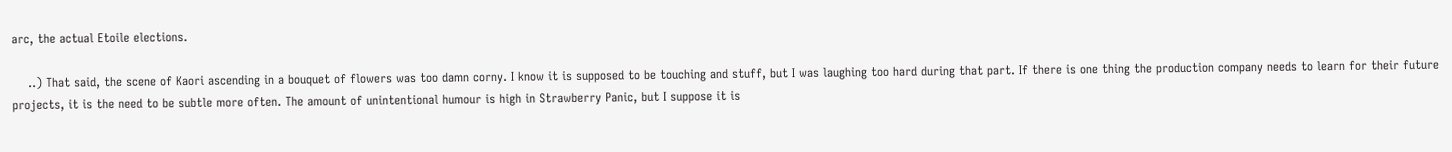arc, the actual Etoile elections.

    ..) That said, the scene of Kaori ascending in a bouquet of flowers was too damn corny. I know it is supposed to be touching and stuff, but I was laughing too hard during that part. If there is one thing the production company needs to learn for their future projects, it is the need to be subtle more often. The amount of unintentional humour is high in Strawberry Panic, but I suppose it is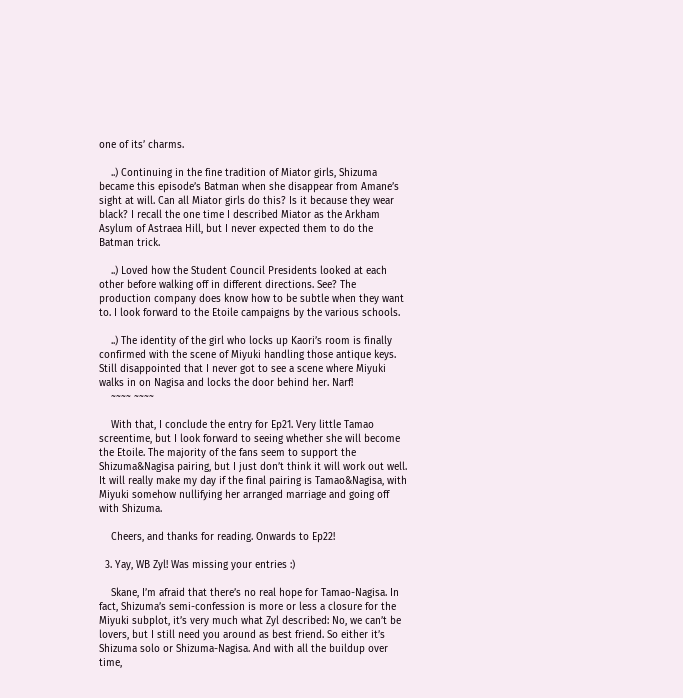one of its’ charms.

    ..) Continuing in the fine tradition of Miator girls, Shizuma became this episode’s Batman when she disappear from Amane’s sight at will. Can all Miator girls do this? Is it because they wear black? I recall the one time I described Miator as the Arkham Asylum of Astraea Hill, but I never expected them to do the Batman trick.

    ..) Loved how the Student Council Presidents looked at each other before walking off in different directions. See? The production company does know how to be subtle when they want to. I look forward to the Etoile campaigns by the various schools.

    ..) The identity of the girl who locks up Kaori’s room is finally confirmed with the scene of Miyuki handling those antique keys. Still disappointed that I never got to see a scene where Miyuki walks in on Nagisa and locks the door behind her. Narf!
    ~~~~ ~~~~

    With that, I conclude the entry for Ep21. Very little Tamao screentime, but I look forward to seeing whether she will become the Etoile. The majority of the fans seem to support the Shizuma&Nagisa pairing, but I just don’t think it will work out well. It will really make my day if the final pairing is Tamao&Nagisa, with Miyuki somehow nullifying her arranged marriage and going off with Shizuma.

    Cheers, and thanks for reading. Onwards to Ep22!

  3. Yay, WB Zyl! Was missing your entries :)

    Skane, I’m afraid that there’s no real hope for Tamao-Nagisa. In fact, Shizuma’s semi-confession is more or less a closure for the Miyuki subplot, it’s very much what Zyl described: No, we can’t be lovers, but I still need you around as best friend. So either it’s Shizuma solo or Shizuma-Nagisa. And with all the buildup over time,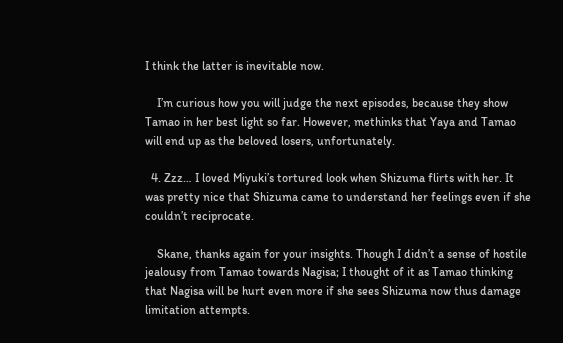I think the latter is inevitable now.

    I’m curious how you will judge the next episodes, because they show Tamao in her best light so far. However, methinks that Yaya and Tamao will end up as the beloved losers, unfortunately.

  4. Zzz… I loved Miyuki’s tortured look when Shizuma flirts with her. It was pretty nice that Shizuma came to understand her feelings even if she couldn’t reciprocate.

    Skane, thanks again for your insights. Though I didn’t a sense of hostile jealousy from Tamao towards Nagisa; I thought of it as Tamao thinking that Nagisa will be hurt even more if she sees Shizuma now thus damage limitation attempts.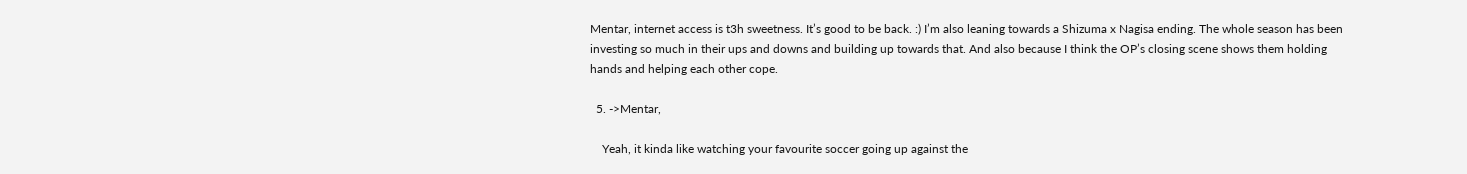Mentar, internet access is t3h sweetness. It’s good to be back. :) I’m also leaning towards a Shizuma x Nagisa ending. The whole season has been investing so much in their ups and downs and building up towards that. And also because I think the OP’s closing scene shows them holding hands and helping each other cope.

  5. ->Mentar,

    Yeah, it kinda like watching your favourite soccer going up against the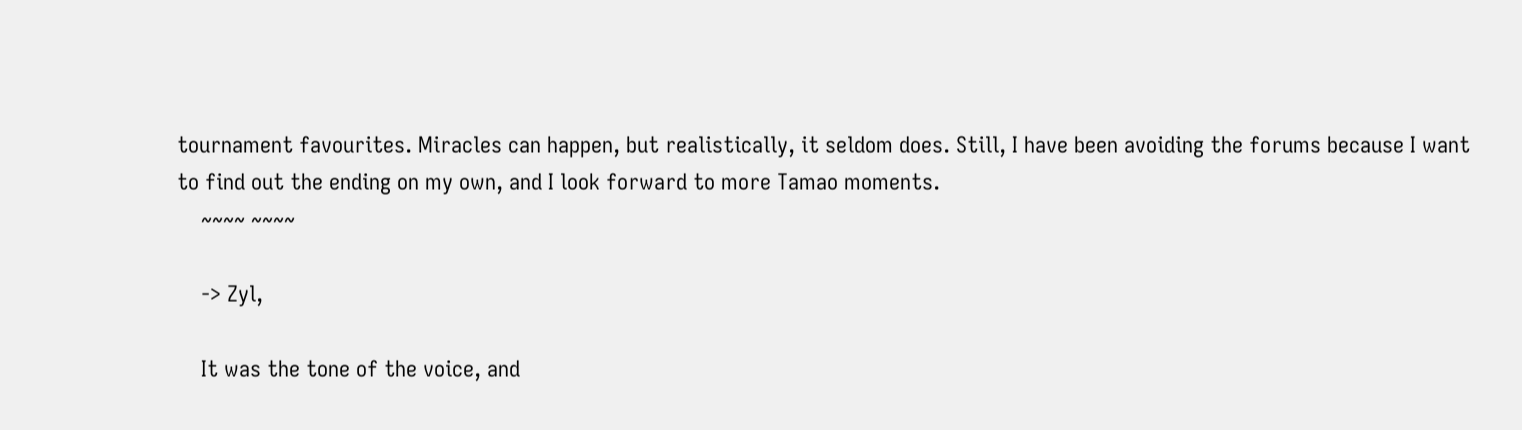tournament favourites. Miracles can happen, but realistically, it seldom does. Still, I have been avoiding the forums because I want to find out the ending on my own, and I look forward to more Tamao moments.
    ~~~~ ~~~~

    -> Zyl,

    It was the tone of the voice, and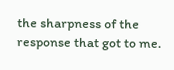the sharpness of the response that got to me.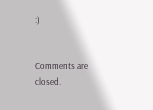:)


Comments are closed.